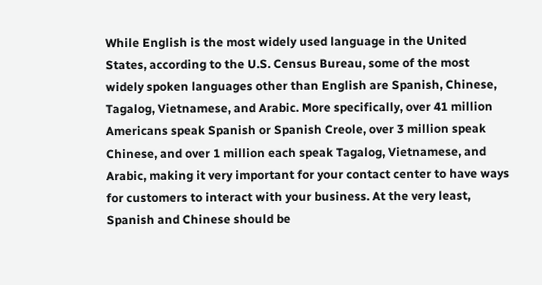While English is the most widely used language in the United States, according to the U.S. Census Bureau, some of the most widely spoken languages other than English are Spanish, Chinese, Tagalog, Vietnamese, and Arabic. More specifically, over 41 million Americans speak Spanish or Spanish Creole, over 3 million speak Chinese, and over 1 million each speak Tagalog, Vietnamese, and Arabic, making it very important for your contact center to have ways for customers to interact with your business. At the very least, Spanish and Chinese should be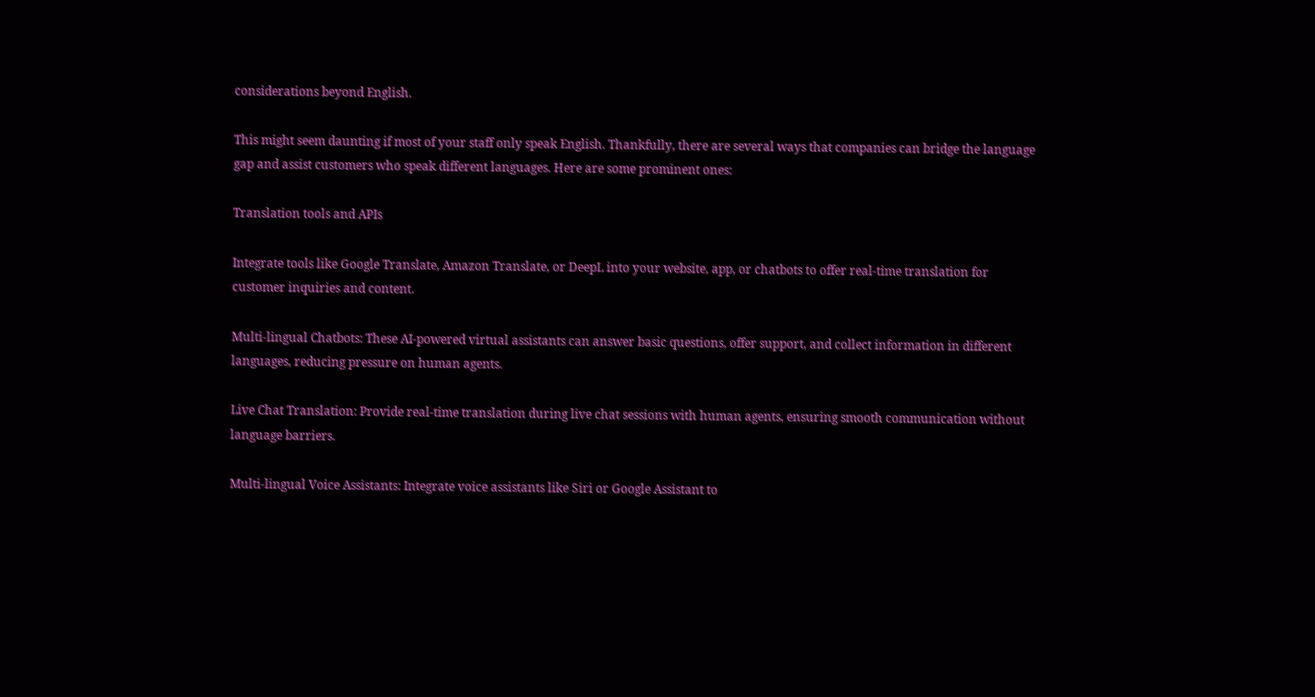considerations beyond English.

This might seem daunting if most of your staff only speak English. Thankfully, there are several ways that companies can bridge the language gap and assist customers who speak different languages. Here are some prominent ones:

Translation tools and APIs

Integrate tools like Google Translate, Amazon Translate, or DeepL into your website, app, or chatbots to offer real-time translation for customer inquiries and content.

Multi-lingual Chatbots: These AI-powered virtual assistants can answer basic questions, offer support, and collect information in different languages, reducing pressure on human agents.

Live Chat Translation: Provide real-time translation during live chat sessions with human agents, ensuring smooth communication without language barriers.

Multi-lingual Voice Assistants: Integrate voice assistants like Siri or Google Assistant to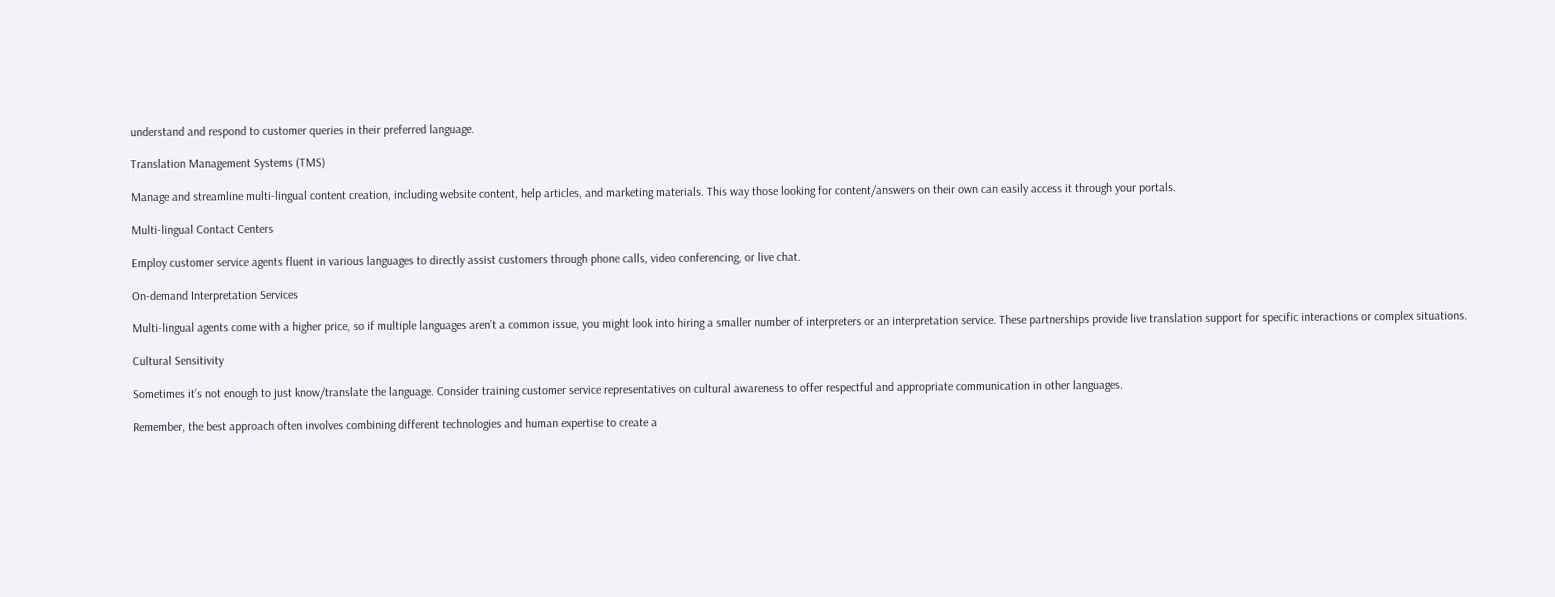understand and respond to customer queries in their preferred language.

Translation Management Systems (TMS)

Manage and streamline multi-lingual content creation, including website content, help articles, and marketing materials. This way those looking for content/answers on their own can easily access it through your portals.

Multi-lingual Contact Centers

Employ customer service agents fluent in various languages to directly assist customers through phone calls, video conferencing, or live chat.

On-demand Interpretation Services

Multi-lingual agents come with a higher price, so if multiple languages aren’t a common issue, you might look into hiring a smaller number of interpreters or an interpretation service. These partnerships provide live translation support for specific interactions or complex situations.

Cultural Sensitivity

Sometimes it’s not enough to just know/translate the language. Consider training customer service representatives on cultural awareness to offer respectful and appropriate communication in other languages.

Remember, the best approach often involves combining different technologies and human expertise to create a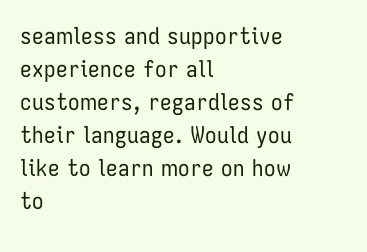seamless and supportive experience for all customers, regardless of their language. Would you like to learn more on how to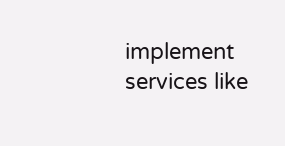implement services like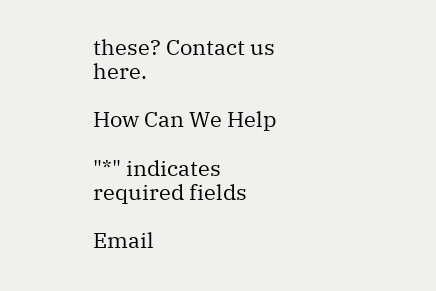these? Contact us here.

How Can We Help

"*" indicates required fields

Email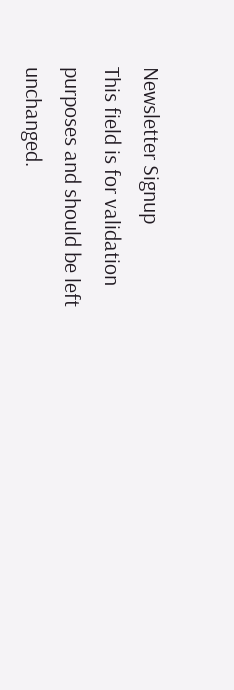Newsletter Signup
This field is for validation purposes and should be left unchanged.